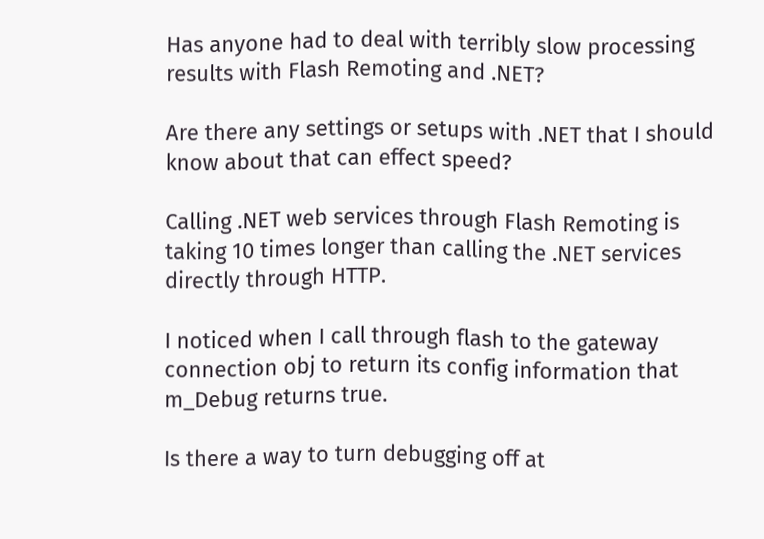Has anyone had to deal with terribly slow processing results with Flash Remoting and .NET?

Are there any settings or setups with .NET that I should know about that can effect speed?

Calling .NET web services through Flash Remoting is taking 10 times longer than calling the .NET services directly through HTTP.

I noticed when I call through flash to the gateway connection obj to return its config information that m_Debug returns true.

Is there a way to turn debugging off at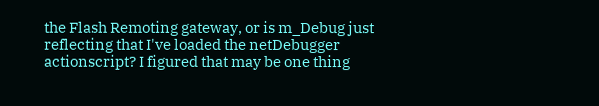the Flash Remoting gateway, or is m_Debug just reflecting that I've loaded the netDebugger actionscript? I figured that may be one thing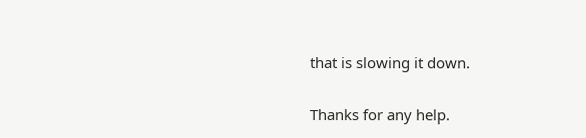that is slowing it down.

Thanks for any help.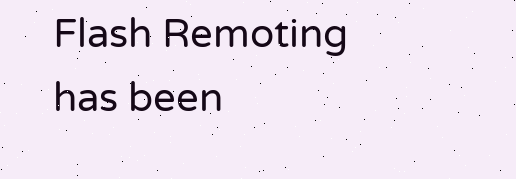Flash Remoting has been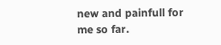new and painfull for me so far.